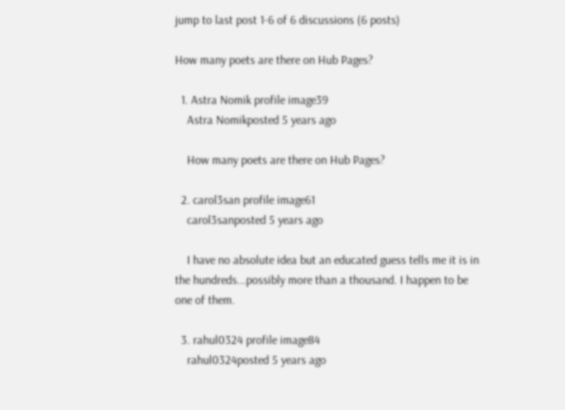jump to last post 1-6 of 6 discussions (6 posts)

How many poets are there on Hub Pages?

  1. Astra Nomik profile image39
    Astra Nomikposted 5 years ago

    How many poets are there on Hub Pages?

  2. carol3san profile image61
    carol3sanposted 5 years ago

    I have no absolute idea but an educated guess tells me it is in the hundreds...possibly more than a thousand. I happen to be one of them.

  3. rahul0324 profile image84
    rahul0324posted 5 years ago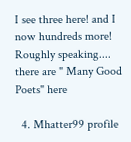I see three here! and I now hundreds more! Roughly speaking.... there are " Many Good Poets" here

  4. Mhatter99 profile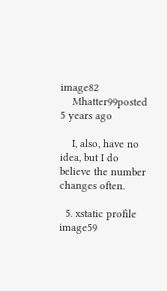image82
    Mhatter99posted 5 years ago

    I, also, have no idea, but I do believe the number changes often.

  5. xstatic profile image59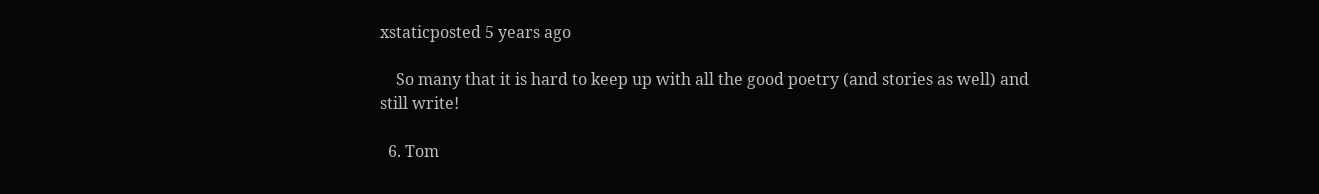xstaticposted 5 years ago

    So many that it is hard to keep up with all the good poetry (and stories as well) and still write!

  6. Tom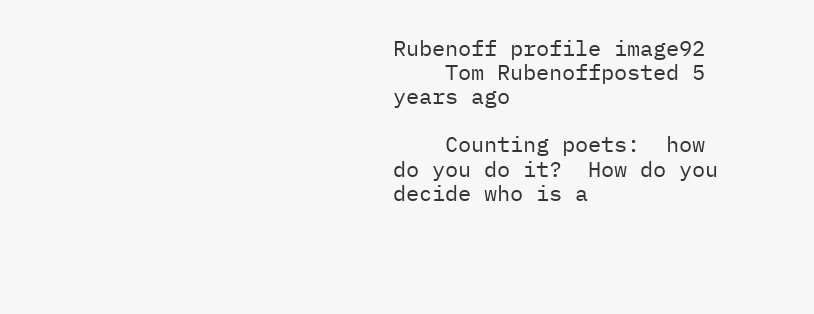Rubenoff profile image92
    Tom Rubenoffposted 5 years ago

    Counting poets:  how do you do it?  How do you decide who is a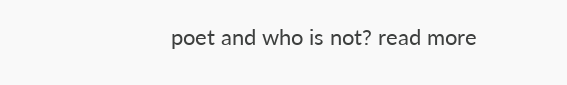poet and who is not? read more